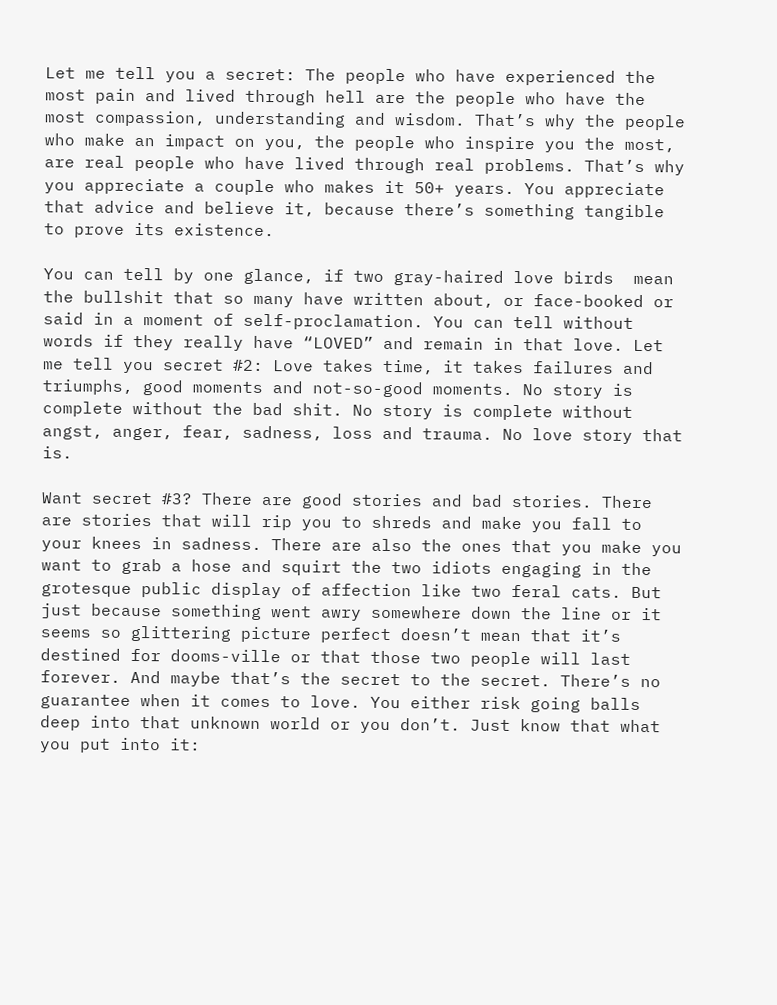Let me tell you a secret: The people who have experienced the most pain and lived through hell are the people who have the most compassion, understanding and wisdom. That’s why the people who make an impact on you, the people who inspire you the most, are real people who have lived through real problems. That’s why you appreciate a couple who makes it 50+ years. You appreciate that advice and believe it, because there’s something tangible to prove its existence.

You can tell by one glance, if two gray-haired love birds  mean the bullshit that so many have written about, or face-booked or said in a moment of self-proclamation. You can tell without words if they really have “LOVED” and remain in that love. Let me tell you secret #2: Love takes time, it takes failures and triumphs, good moments and not-so-good moments. No story is complete without the bad shit. No story is complete without angst, anger, fear, sadness, loss and trauma. No love story that is.

Want secret #3? There are good stories and bad stories. There are stories that will rip you to shreds and make you fall to your knees in sadness. There are also the ones that you make you want to grab a hose and squirt the two idiots engaging in the grotesque public display of affection like two feral cats. But just because something went awry somewhere down the line or it seems so glittering picture perfect doesn’t mean that it’s destined for dooms-ville or that those two people will last forever. And maybe that’s the secret to the secret. There’s no guarantee when it comes to love. You either risk going balls deep into that unknown world or you don’t. Just know that what you put into it: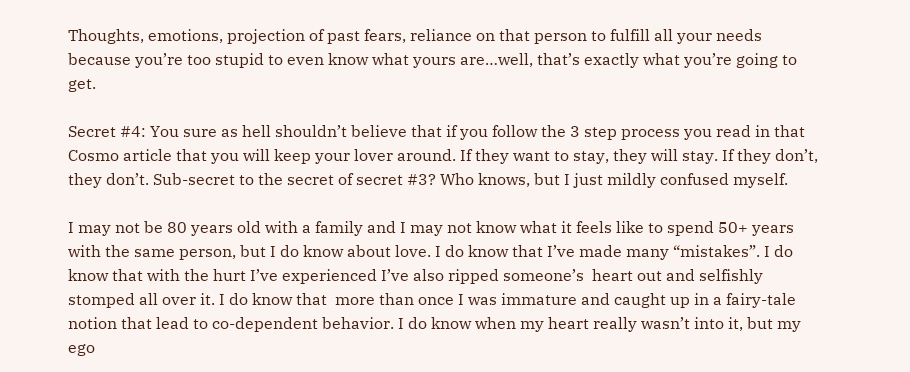Thoughts, emotions, projection of past fears, reliance on that person to fulfill all your needs because you’re too stupid to even know what yours are…well, that’s exactly what you’re going to get.

Secret #4: You sure as hell shouldn’t believe that if you follow the 3 step process you read in that Cosmo article that you will keep your lover around. If they want to stay, they will stay. If they don’t, they don’t. Sub-secret to the secret of secret #3? Who knows, but I just mildly confused myself.

I may not be 80 years old with a family and I may not know what it feels like to spend 50+ years with the same person, but I do know about love. I do know that I’ve made many “mistakes”. I do know that with the hurt I’ve experienced I’ve also ripped someone’s  heart out and selfishly stomped all over it. I do know that  more than once I was immature and caught up in a fairy-tale notion that lead to co-dependent behavior. I do know when my heart really wasn’t into it, but my ego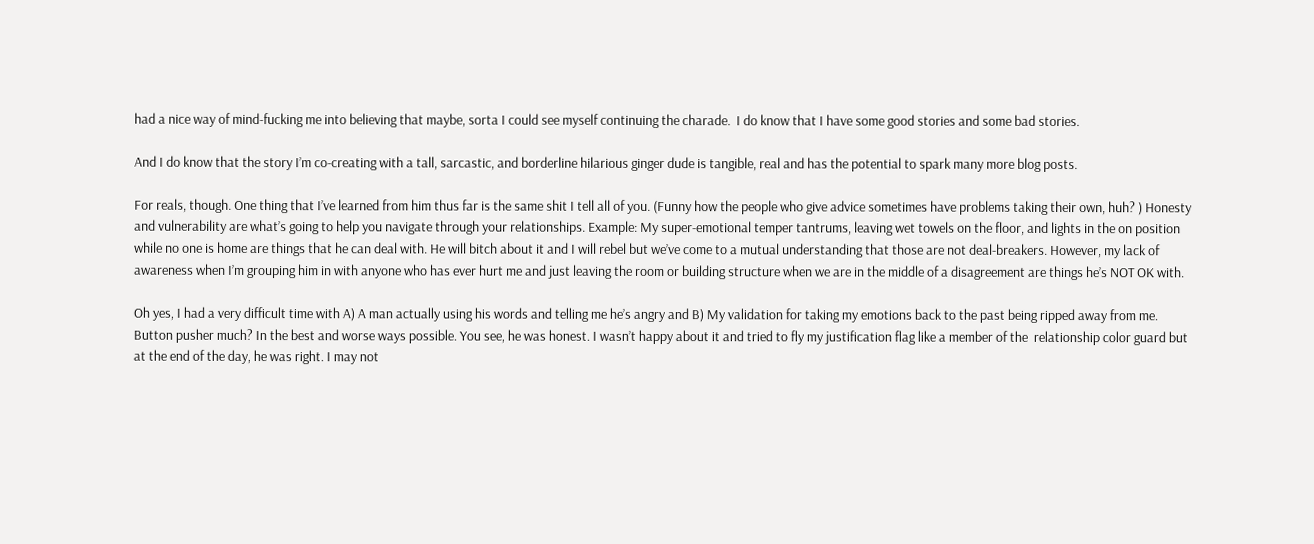had a nice way of mind-fucking me into believing that maybe, sorta I could see myself continuing the charade.  I do know that I have some good stories and some bad stories.

And I do know that the story I’m co-creating with a tall, sarcastic, and borderline hilarious ginger dude is tangible, real and has the potential to spark many more blog posts.

For reals, though. One thing that I’ve learned from him thus far is the same shit I tell all of you. (Funny how the people who give advice sometimes have problems taking their own, huh? ) Honesty and vulnerability are what’s going to help you navigate through your relationships. Example: My super-emotional temper tantrums, leaving wet towels on the floor, and lights in the on position while no one is home are things that he can deal with. He will bitch about it and I will rebel but we’ve come to a mutual understanding that those are not deal-breakers. However, my lack of awareness when I’m grouping him in with anyone who has ever hurt me and just leaving the room or building structure when we are in the middle of a disagreement are things he’s NOT OK with.

Oh yes, I had a very difficult time with A) A man actually using his words and telling me he’s angry and B) My validation for taking my emotions back to the past being ripped away from me. Button pusher much? In the best and worse ways possible. You see, he was honest. I wasn’t happy about it and tried to fly my justification flag like a member of the  relationship color guard but at the end of the day, he was right. I may not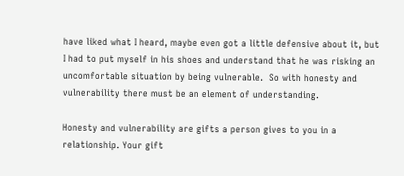have liked what I heard, maybe even got a little defensive about it, but I had to put myself in his shoes and understand that he was risking an uncomfortable situation by being vulnerable.  So with honesty and vulnerability there must be an element of understanding.

Honesty and vulnerability are gifts a person gives to you in a relationship. Your gift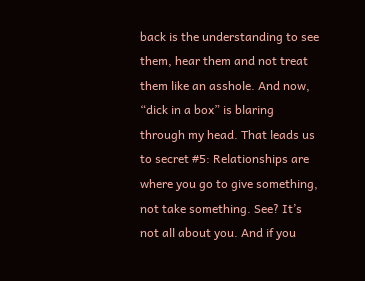back is the understanding to see them, hear them and not treat them like an asshole. And now, “dick in a box” is blaring through my head. That leads us to secret #5: Relationships are where you go to give something, not take something. See? It’s not all about you. And if you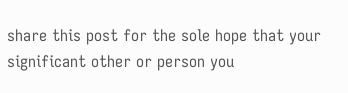share this post for the sole hope that your significant other or person you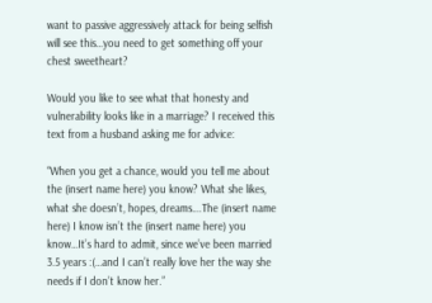want to passive aggressively attack for being selfish will see this…you need to get something off your chest sweetheart?

Would you like to see what that honesty and vulnerability looks like in a marriage? I received this text from a husband asking me for advice:

“When you get a chance, would you tell me about the (insert name here) you know? What she likes, what she doesn’t, hopes, dreams….The (insert name here) I know isn’t the (insert name here) you know…It’s hard to admit, since we’ve been married 3.5 years :(…and I can’t really love her the way she needs if I don’t know her.”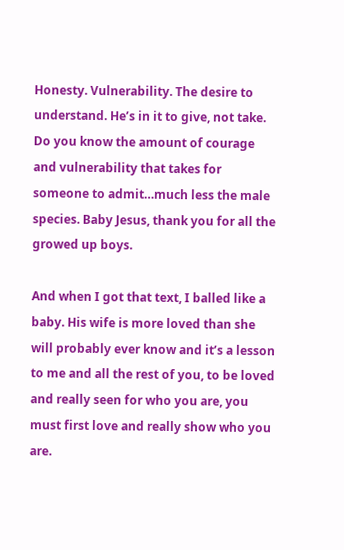Honesty. Vulnerability. The desire to understand. He’s in it to give, not take. Do you know the amount of courage and vulnerability that takes for someone to admit…much less the male species. Baby Jesus, thank you for all the growed up boys.

And when I got that text, I balled like a baby. His wife is more loved than she will probably ever know and it’s a lesson to me and all the rest of you, to be loved and really seen for who you are, you must first love and really show who you are.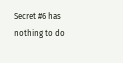Secret #6 has nothing to do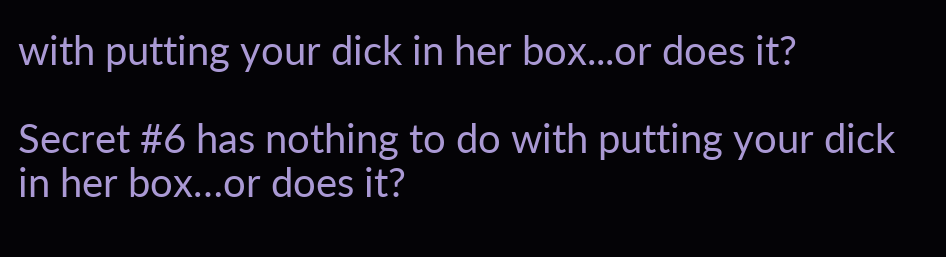with putting your dick in her box...or does it?

Secret #6 has nothing to do with putting your dick in her box…or does it?